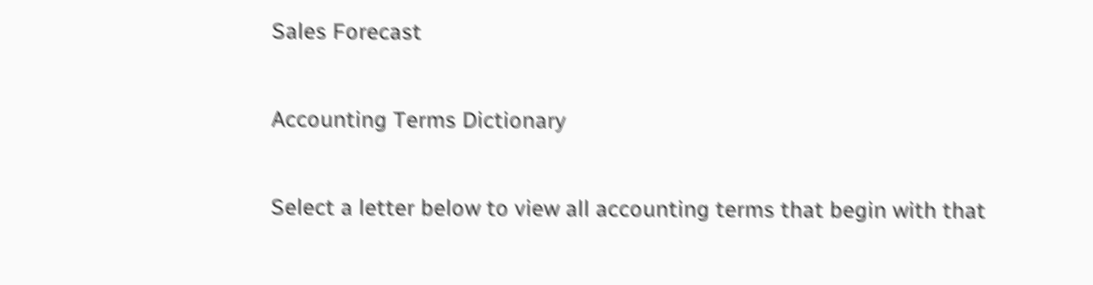Sales Forecast

Accounting Terms Dictionary

Select a letter below to view all accounting terms that begin with that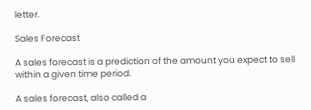letter.

Sales Forecast

A sales forecast is a prediction of the amount you expect to sell within a given time period.

A sales forecast, also called a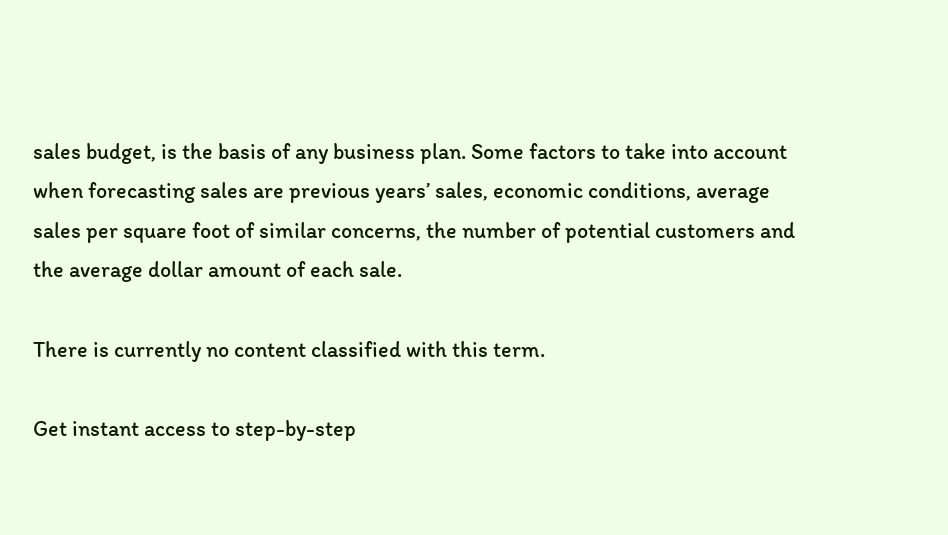sales budget, is the basis of any business plan. Some factors to take into account when forecasting sales are previous years’ sales, economic conditions, average sales per square foot of similar concerns, the number of potential customers and the average dollar amount of each sale.

There is currently no content classified with this term.

Get instant access to step-by-step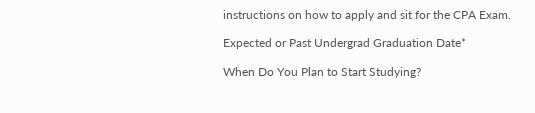instructions on how to apply and sit for the CPA Exam.

Expected or Past Undergrad Graduation Date*

When Do You Plan to Start Studying?